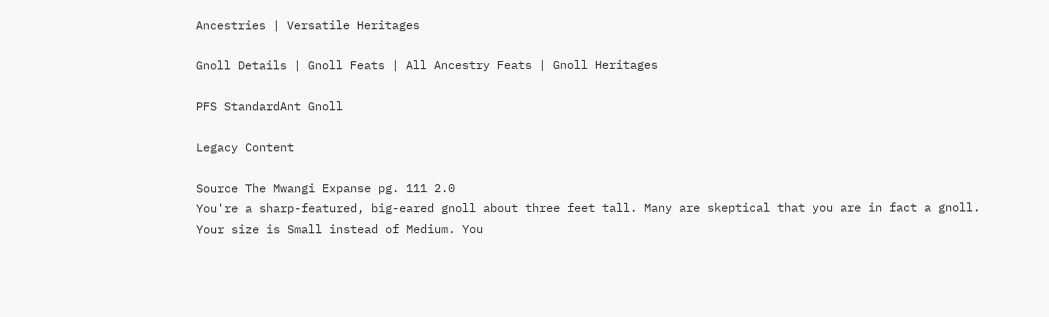Ancestries | Versatile Heritages

Gnoll Details | Gnoll Feats | All Ancestry Feats | Gnoll Heritages

PFS StandardAnt Gnoll

Legacy Content

Source The Mwangi Expanse pg. 111 2.0
You're a sharp-featured, big-eared gnoll about three feet tall. Many are skeptical that you are in fact a gnoll. Your size is Small instead of Medium. You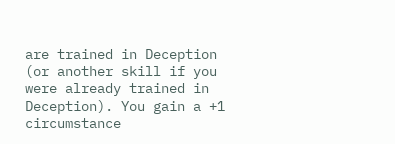are trained in Deception (or another skill if you were already trained in Deception). You gain a +1 circumstance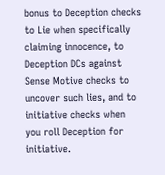bonus to Deception checks to Lie when specifically claiming innocence, to Deception DCs against Sense Motive checks to uncover such lies, and to initiative checks when you roll Deception for initiative.